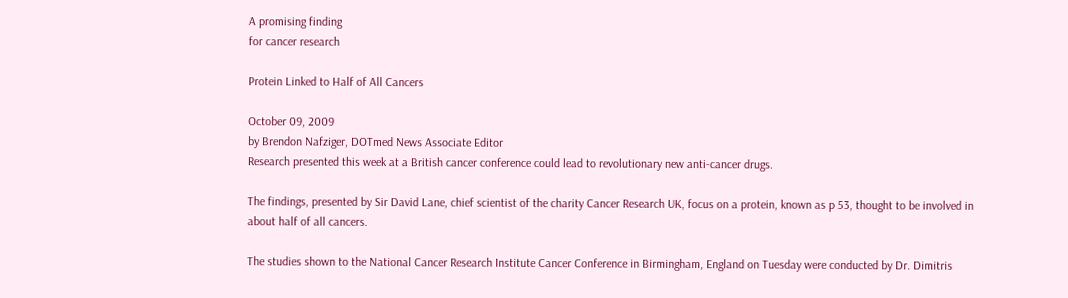A promising finding
for cancer research

Protein Linked to Half of All Cancers

October 09, 2009
by Brendon Nafziger, DOTmed News Associate Editor
Research presented this week at a British cancer conference could lead to revolutionary new anti-cancer drugs.

The findings, presented by Sir David Lane, chief scientist of the charity Cancer Research UK, focus on a protein, known as p 53, thought to be involved in about half of all cancers.

The studies shown to the National Cancer Research Institute Cancer Conference in Birmingham, England on Tuesday were conducted by Dr. Dimitris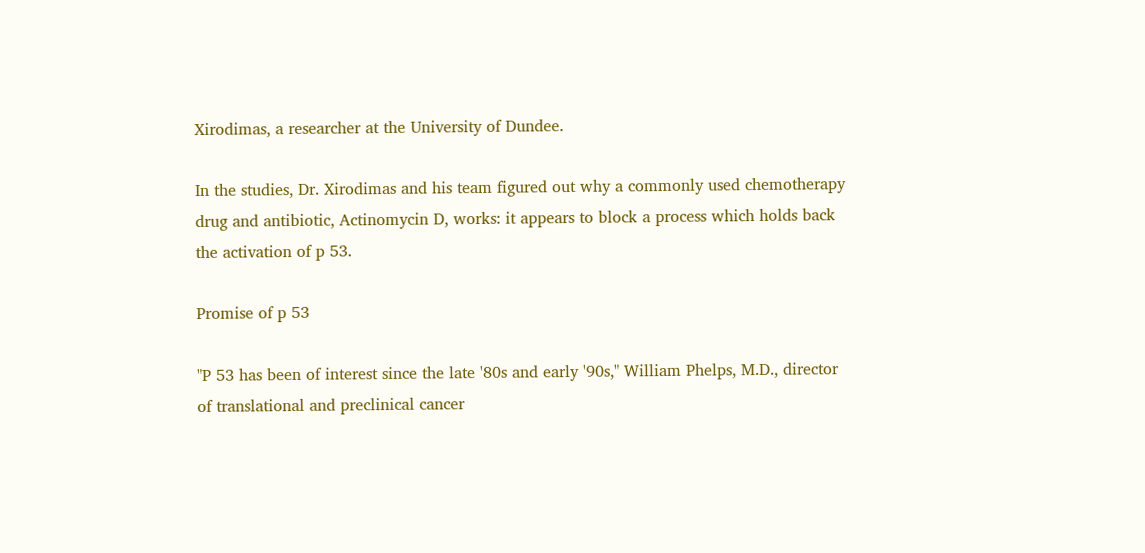Xirodimas, a researcher at the University of Dundee.

In the studies, Dr. Xirodimas and his team figured out why a commonly used chemotherapy drug and antibiotic, Actinomycin D, works: it appears to block a process which holds back the activation of p 53.

Promise of p 53

"P 53 has been of interest since the late '80s and early '90s," William Phelps, M.D., director of translational and preclinical cancer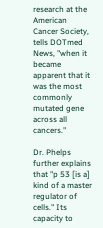research at the American Cancer Society, tells DOTmed News, "when it became apparent that it was the most commonly mutated gene across all cancers."

Dr. Phelps further explains that "p 53 [is a] kind of a master regulator of cells." Its capacity to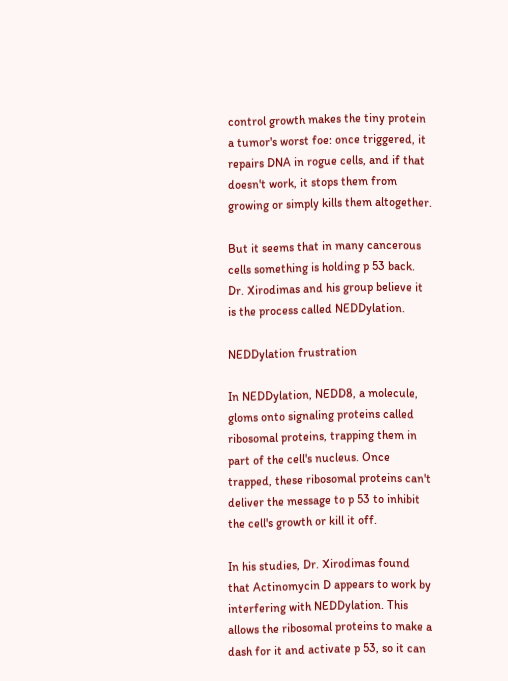control growth makes the tiny protein a tumor's worst foe: once triggered, it repairs DNA in rogue cells, and if that doesn't work, it stops them from growing or simply kills them altogether.

But it seems that in many cancerous cells something is holding p 53 back. Dr. Xirodimas and his group believe it is the process called NEDDylation.

NEDDylation frustration

In NEDDylation, NEDD8, a molecule, gloms onto signaling proteins called ribosomal proteins, trapping them in part of the cell's nucleus. Once trapped, these ribosomal proteins can't deliver the message to p 53 to inhibit the cell's growth or kill it off.

In his studies, Dr. Xirodimas found that Actinomycin D appears to work by interfering with NEDDylation. This allows the ribosomal proteins to make a dash for it and activate p 53, so it can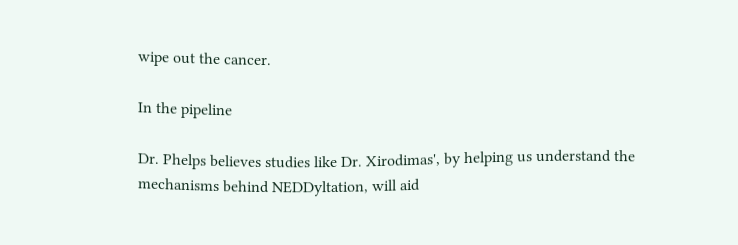wipe out the cancer.

In the pipeline

Dr. Phelps believes studies like Dr. Xirodimas', by helping us understand the mechanisms behind NEDDyltation, will aid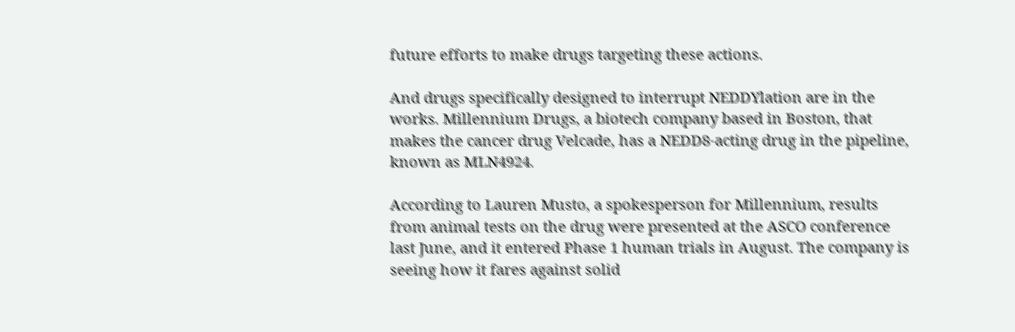future efforts to make drugs targeting these actions.

And drugs specifically designed to interrupt NEDDYlation are in the works. Millennium Drugs, a biotech company based in Boston, that makes the cancer drug Velcade, has a NEDD8-acting drug in the pipeline, known as MLN4924.

According to Lauren Musto, a spokesperson for Millennium, results from animal tests on the drug were presented at the ASCO conference last June, and it entered Phase 1 human trials in August. The company is seeing how it fares against solid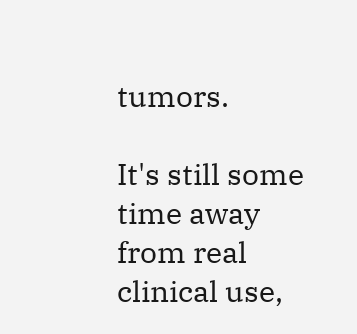tumors.

It's still some time away from real clinical use,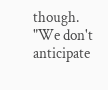though. "We don't anticipate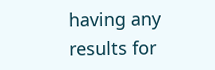having any results for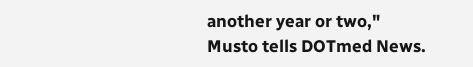another year or two," Musto tells DOTmed News.